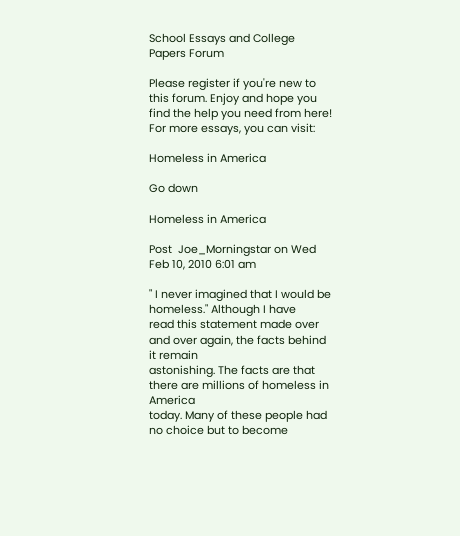School Essays and College Papers Forum

Please register if you're new to this forum. Enjoy and hope you find the help you need from here! For more essays, you can visit:

Homeless in America

Go down

Homeless in America

Post  Joe_Morningstar on Wed Feb 10, 2010 6:01 am

" I never imagined that I would be homeless." Although I have
read this statement made over and over again, the facts behind it remain
astonishing. The facts are that there are millions of homeless in America
today. Many of these people had no choice but to become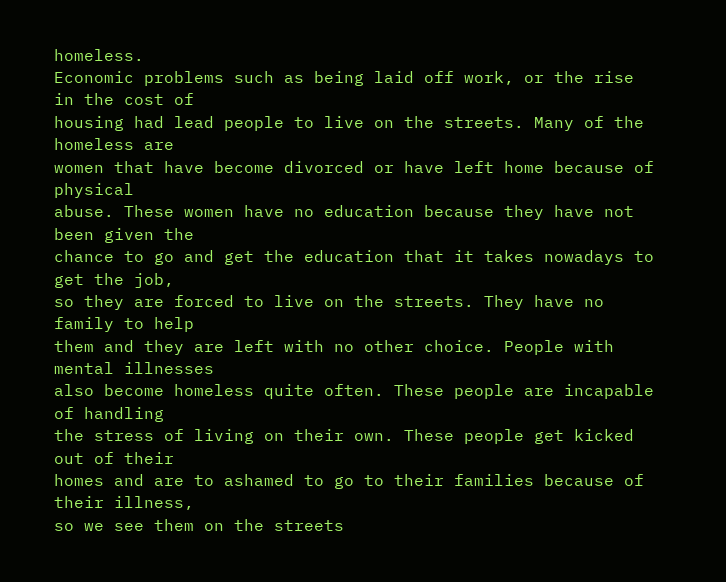homeless.
Economic problems such as being laid off work, or the rise in the cost of
housing had lead people to live on the streets. Many of the homeless are
women that have become divorced or have left home because of physical
abuse. These women have no education because they have not been given the
chance to go and get the education that it takes nowadays to get the job,
so they are forced to live on the streets. They have no family to help
them and they are left with no other choice. People with mental illnesses
also become homeless quite often. These people are incapable of handling
the stress of living on their own. These people get kicked out of their
homes and are to ashamed to go to their families because of their illness,
so we see them on the streets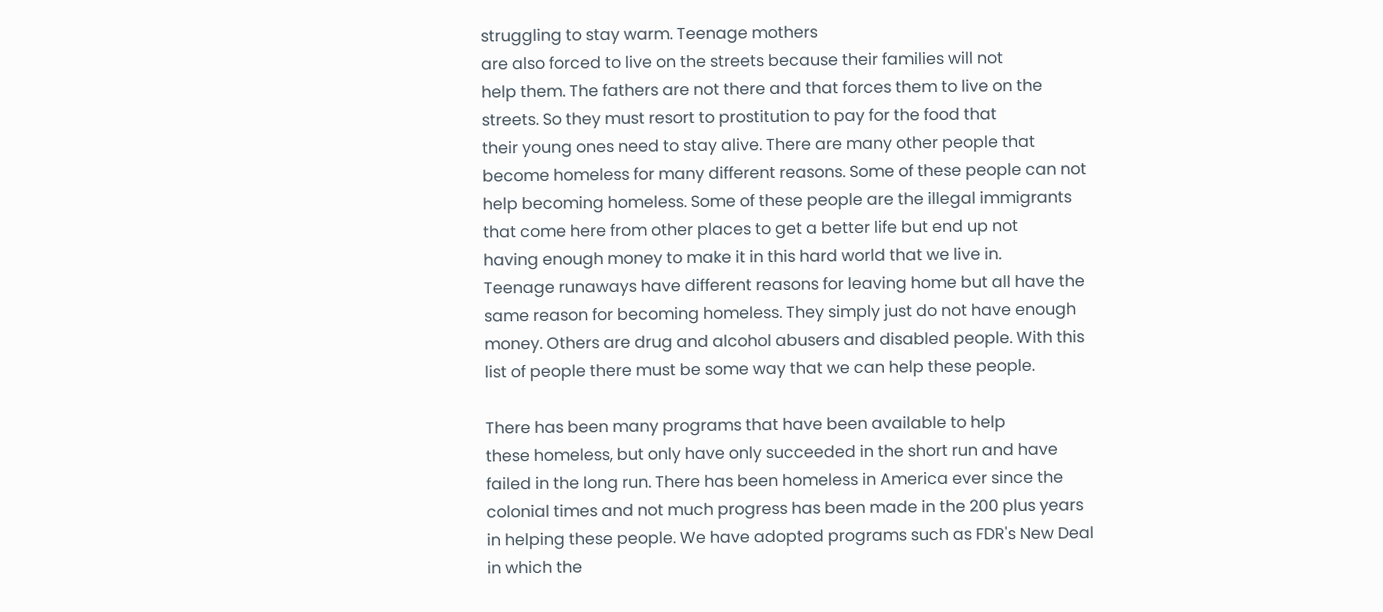struggling to stay warm. Teenage mothers
are also forced to live on the streets because their families will not
help them. The fathers are not there and that forces them to live on the
streets. So they must resort to prostitution to pay for the food that
their young ones need to stay alive. There are many other people that
become homeless for many different reasons. Some of these people can not
help becoming homeless. Some of these people are the illegal immigrants
that come here from other places to get a better life but end up not
having enough money to make it in this hard world that we live in.
Teenage runaways have different reasons for leaving home but all have the
same reason for becoming homeless. They simply just do not have enough
money. Others are drug and alcohol abusers and disabled people. With this
list of people there must be some way that we can help these people.

There has been many programs that have been available to help
these homeless, but only have only succeeded in the short run and have
failed in the long run. There has been homeless in America ever since the
colonial times and not much progress has been made in the 200 plus years
in helping these people. We have adopted programs such as FDR's New Deal
in which the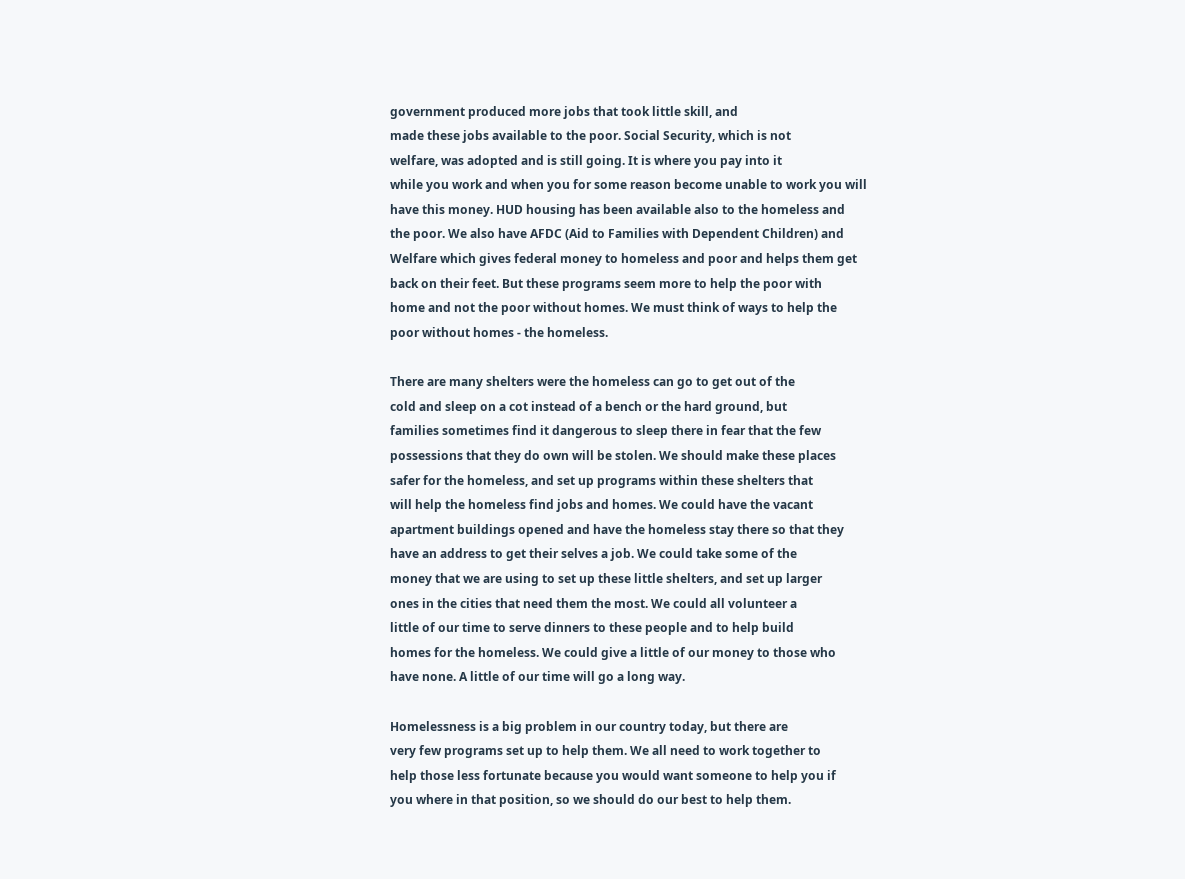government produced more jobs that took little skill, and
made these jobs available to the poor. Social Security, which is not
welfare, was adopted and is still going. It is where you pay into it
while you work and when you for some reason become unable to work you will
have this money. HUD housing has been available also to the homeless and
the poor. We also have AFDC (Aid to Families with Dependent Children) and
Welfare which gives federal money to homeless and poor and helps them get
back on their feet. But these programs seem more to help the poor with
home and not the poor without homes. We must think of ways to help the
poor without homes - the homeless.

There are many shelters were the homeless can go to get out of the
cold and sleep on a cot instead of a bench or the hard ground, but
families sometimes find it dangerous to sleep there in fear that the few
possessions that they do own will be stolen. We should make these places
safer for the homeless, and set up programs within these shelters that
will help the homeless find jobs and homes. We could have the vacant
apartment buildings opened and have the homeless stay there so that they
have an address to get their selves a job. We could take some of the
money that we are using to set up these little shelters, and set up larger
ones in the cities that need them the most. We could all volunteer a
little of our time to serve dinners to these people and to help build
homes for the homeless. We could give a little of our money to those who
have none. A little of our time will go a long way.

Homelessness is a big problem in our country today, but there are
very few programs set up to help them. We all need to work together to
help those less fortunate because you would want someone to help you if
you where in that position, so we should do our best to help them.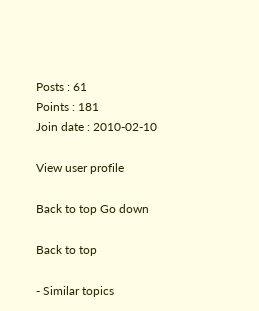Posts : 61
Points : 181
Join date : 2010-02-10

View user profile

Back to top Go down

Back to top

- Similar topics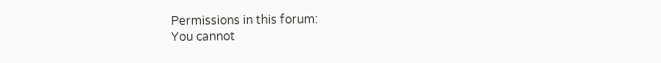Permissions in this forum:
You cannot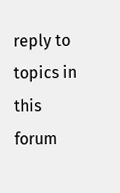reply to topics in this forum